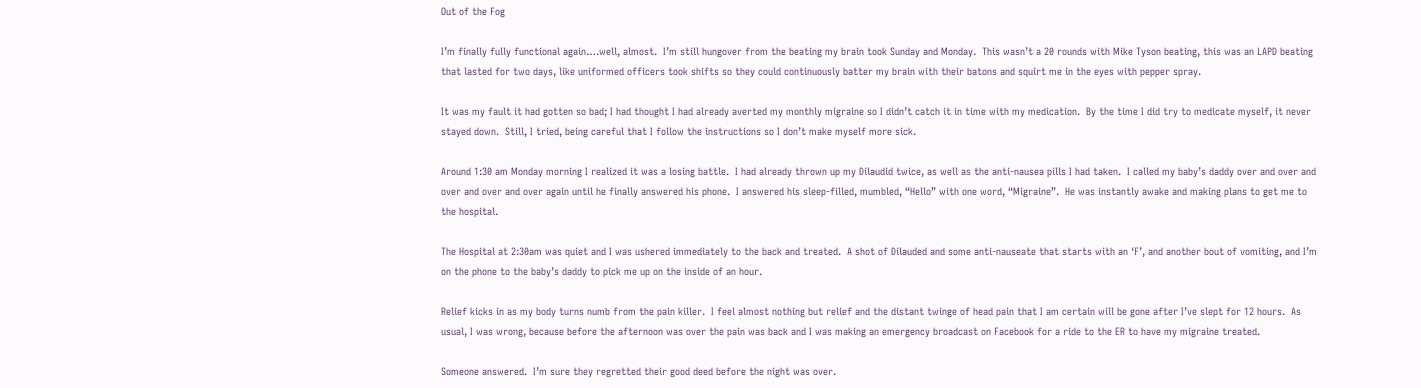Out of the Fog

I’m finally fully functional again….well, almost.  I’m still hungover from the beating my brain took Sunday and Monday.  This wasn’t a 20 rounds with Mike Tyson beating, this was an LAPD beating that lasted for two days, like uniformed officers took shifts so they could continuously batter my brain with their batons and squirt me in the eyes with pepper spray.

It was my fault it had gotten so bad; I had thought I had already averted my monthly migraine so I didn’t catch it in time with my medication.  By the time I did try to medicate myself, it never stayed down.  Still, I tried, being careful that I follow the instructions so I don’t make myself more sick.

Around 1:30 am Monday morning I realized it was a losing battle.  I had already thrown up my Dilaudid twice, as well as the anti-nausea pills I had taken.  I called my baby’s daddy over and over and over and over and over again until he finally answered his phone.  I answered his sleep-filled, mumbled, “Hello” with one word, “Migraine”.  He was instantly awake and making plans to get me to the hospital.

The Hospital at 2:30am was quiet and I was ushered immediately to the back and treated.  A shot of Dilauded and some anti-nauseate that starts with an ‘F’, and another bout of vomiting, and I’m on the phone to the baby’s daddy to pick me up on the inside of an hour.

Relief kicks in as my body turns numb from the pain killer.  I feel almost nothing but relief and the distant twinge of head pain that I am certain will be gone after I’ve slept for 12 hours.  As usual, I was wrong, because before the afternoon was over the pain was back and I was making an emergency broadcast on Facebook for a ride to the ER to have my migraine treated.

Someone answered.  I’m sure they regretted their good deed before the night was over.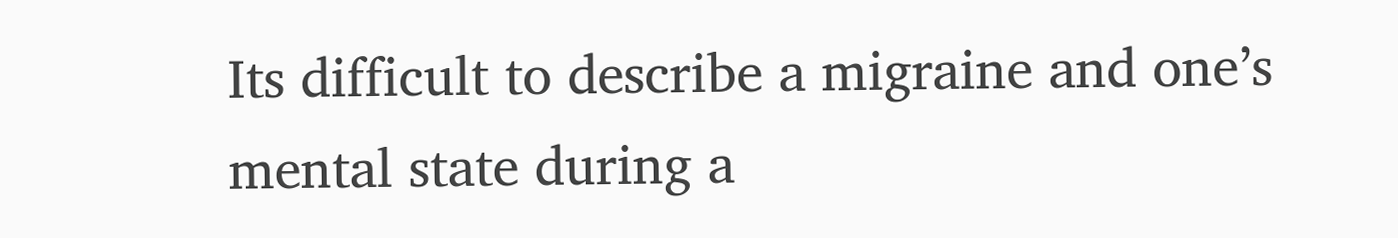Its difficult to describe a migraine and one’s mental state during a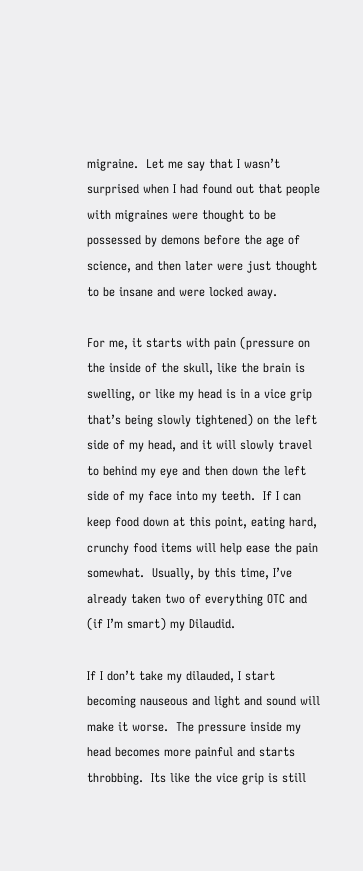migraine.  Let me say that I wasn’t surprised when I had found out that people with migraines were thought to be possessed by demons before the age of science, and then later were just thought to be insane and were locked away.

For me, it starts with pain (pressure on the inside of the skull, like the brain is swelling, or like my head is in a vice grip that’s being slowly tightened) on the left side of my head, and it will slowly travel to behind my eye and then down the left side of my face into my teeth.  If I can keep food down at this point, eating hard, crunchy food items will help ease the pain somewhat.  Usually, by this time, I’ve already taken two of everything OTC and (if I’m smart) my Dilaudid.

If I don’t take my dilauded, I start becoming nauseous and light and sound will make it worse.  The pressure inside my head becomes more painful and starts throbbing.  Its like the vice grip is still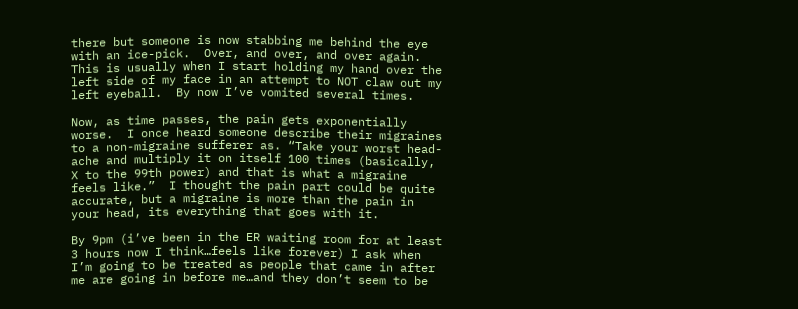there but someone is now stabbing me behind the eye with an ice-pick.  Over, and over, and over again.  This is usually when I start holding my hand over the left side of my face in an attempt to NOT claw out my left eyeball.  By now I’ve vomited several times.

Now, as time passes, the pain gets exponentially worse.  I once heard someone describe their migraines to a non-migraine sufferer as. “Take your worst head-ache and multiply it on itself 100 times (basically, X to the 99th power) and that is what a migraine feels like.”  I thought the pain part could be quite accurate, but a migraine is more than the pain in your head, its everything that goes with it.

By 9pm (i’ve been in the ER waiting room for at least 3 hours now I think…feels like forever) I ask when I’m going to be treated as people that came in after me are going in before me…and they don’t seem to be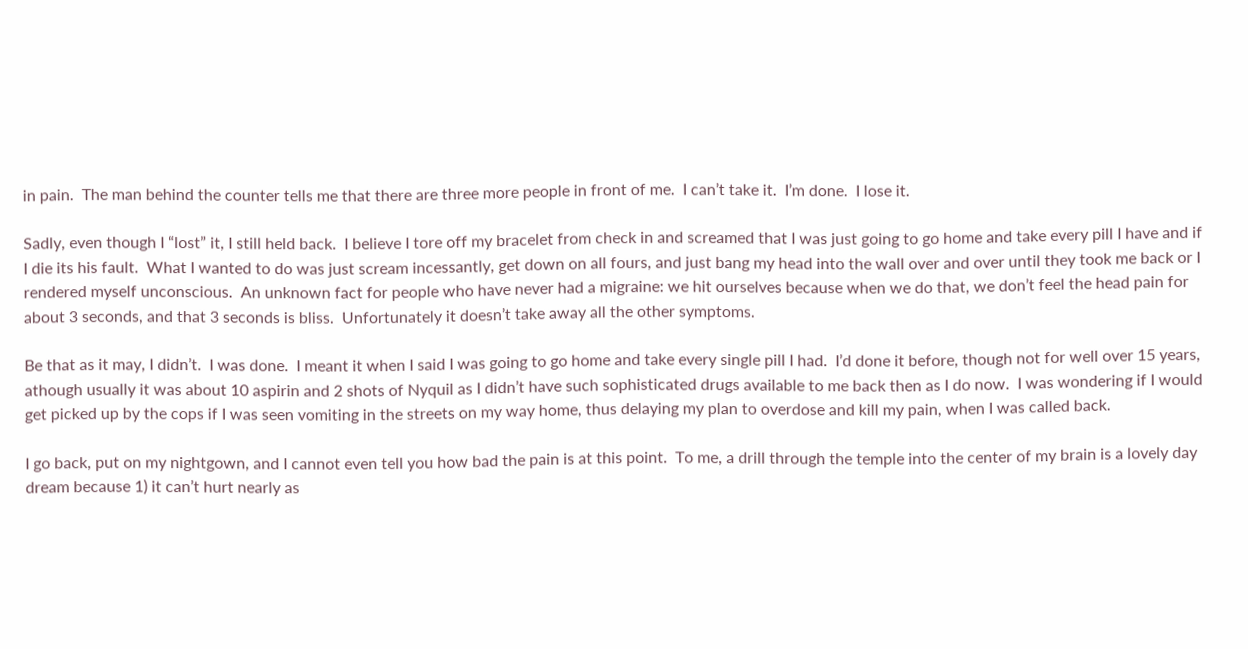in pain.  The man behind the counter tells me that there are three more people in front of me.  I can’t take it.  I’m done.  I lose it.

Sadly, even though I “lost” it, I still held back.  I believe I tore off my bracelet from check in and screamed that I was just going to go home and take every pill I have and if I die its his fault.  What I wanted to do was just scream incessantly, get down on all fours, and just bang my head into the wall over and over until they took me back or I rendered myself unconscious.  An unknown fact for people who have never had a migraine: we hit ourselves because when we do that, we don’t feel the head pain for about 3 seconds, and that 3 seconds is bliss.  Unfortunately it doesn’t take away all the other symptoms.

Be that as it may, I didn’t.  I was done.  I meant it when I said I was going to go home and take every single pill I had.  I’d done it before, though not for well over 15 years, athough usually it was about 10 aspirin and 2 shots of Nyquil as I didn’t have such sophisticated drugs available to me back then as I do now.  I was wondering if I would get picked up by the cops if I was seen vomiting in the streets on my way home, thus delaying my plan to overdose and kill my pain, when I was called back.

I go back, put on my nightgown, and I cannot even tell you how bad the pain is at this point.  To me, a drill through the temple into the center of my brain is a lovely day dream because 1) it can’t hurt nearly as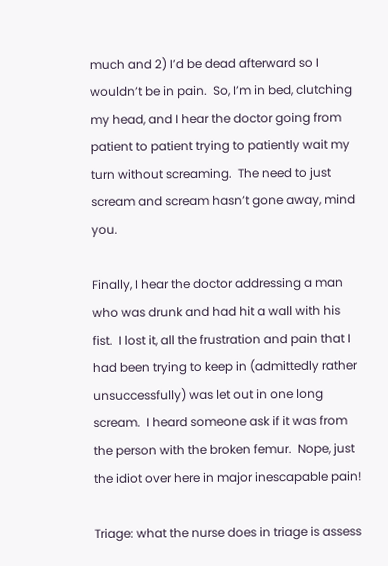much and 2) I’d be dead afterward so I wouldn’t be in pain.  So, I’m in bed, clutching my head, and I hear the doctor going from patient to patient trying to patiently wait my turn without screaming.  The need to just scream and scream hasn’t gone away, mind you.

Finally, I hear the doctor addressing a man who was drunk and had hit a wall with his fist.  I lost it, all the frustration and pain that I had been trying to keep in (admittedly rather unsuccessfully) was let out in one long scream.  I heard someone ask if it was from the person with the broken femur.  Nope, just the idiot over here in major inescapable pain!

Triage: what the nurse does in triage is assess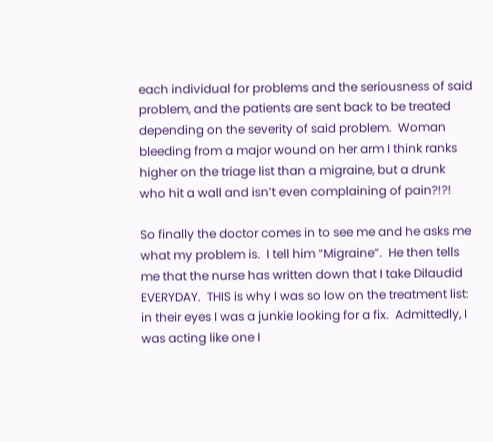each individual for problems and the seriousness of said problem, and the patients are sent back to be treated depending on the severity of said problem.  Woman bleeding from a major wound on her arm I think ranks higher on the triage list than a migraine, but a drunk who hit a wall and isn’t even complaining of pain?!?!

So finally the doctor comes in to see me and he asks me what my problem is.  I tell him “Migraine”.  He then tells me that the nurse has written down that I take Dilaudid EVERYDAY.  THIS is why I was so low on the treatment list: in their eyes I was a junkie looking for a fix.  Admittedly, I was acting like one I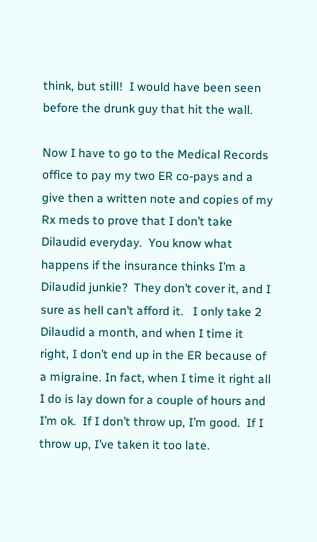think, but still!  I would have been seen before the drunk guy that hit the wall.

Now I have to go to the Medical Records office to pay my two ER co-pays and a give then a written note and copies of my Rx meds to prove that I don’t take Dilaudid everyday.  You know what happens if the insurance thinks I’m a Dilaudid junkie?  They don’t cover it, and I sure as hell can’t afford it.   I only take 2 Dilaudid a month, and when I time it right, I don’t end up in the ER because of a migraine. In fact, when I time it right all I do is lay down for a couple of hours and I’m ok.  If I don’t throw up, I’m good.  If I throw up, I’ve taken it too late.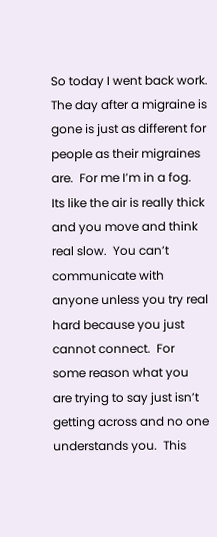So today I went back work.  The day after a migraine is gone is just as different for people as their migraines are.  For me I’m in a fog.  Its like the air is really thick and you move and think real slow.  You can’t communicate with anyone unless you try real hard because you just cannot connect.  For some reason what you are trying to say just isn’t getting across and no one understands you.  This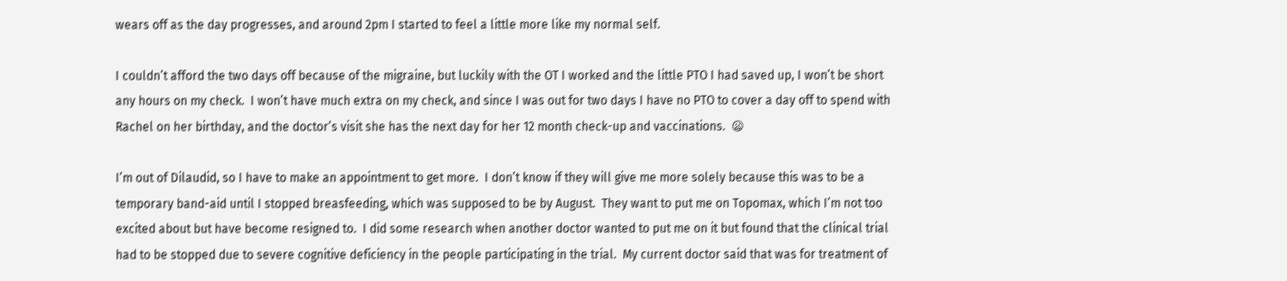wears off as the day progresses, and around 2pm I started to feel a little more like my normal self.

I couldn’t afford the two days off because of the migraine, but luckily with the OT I worked and the little PTO I had saved up, I won’t be short any hours on my check.  I won’t have much extra on my check, and since I was out for two days I have no PTO to cover a day off to spend with Rachel on her birthday, and the doctor’s visit she has the next day for her 12 month check-up and vaccinations.  😦

I’m out of Dilaudid, so I have to make an appointment to get more.  I don’t know if they will give me more solely because this was to be a temporary band-aid until I stopped breasfeeding, which was supposed to be by August.  They want to put me on Topomax, which I’m not too excited about but have become resigned to.  I did some research when another doctor wanted to put me on it but found that the clinical trial had to be stopped due to severe cognitive deficiency in the people participating in the trial.  My current doctor said that was for treatment of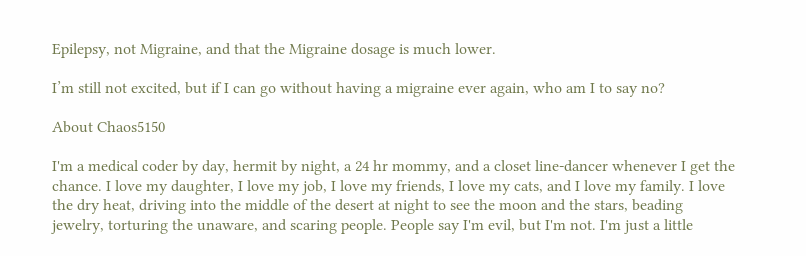Epilepsy, not Migraine, and that the Migraine dosage is much lower.

I’m still not excited, but if I can go without having a migraine ever again, who am I to say no?

About Chaos5150

I'm a medical coder by day, hermit by night, a 24 hr mommy, and a closet line-dancer whenever I get the chance. I love my daughter, I love my job, I love my friends, I love my cats, and I love my family. I love the dry heat, driving into the middle of the desert at night to see the moon and the stars, beading jewelry, torturing the unaware, and scaring people. People say I'm evil, but I'm not. I'm just a little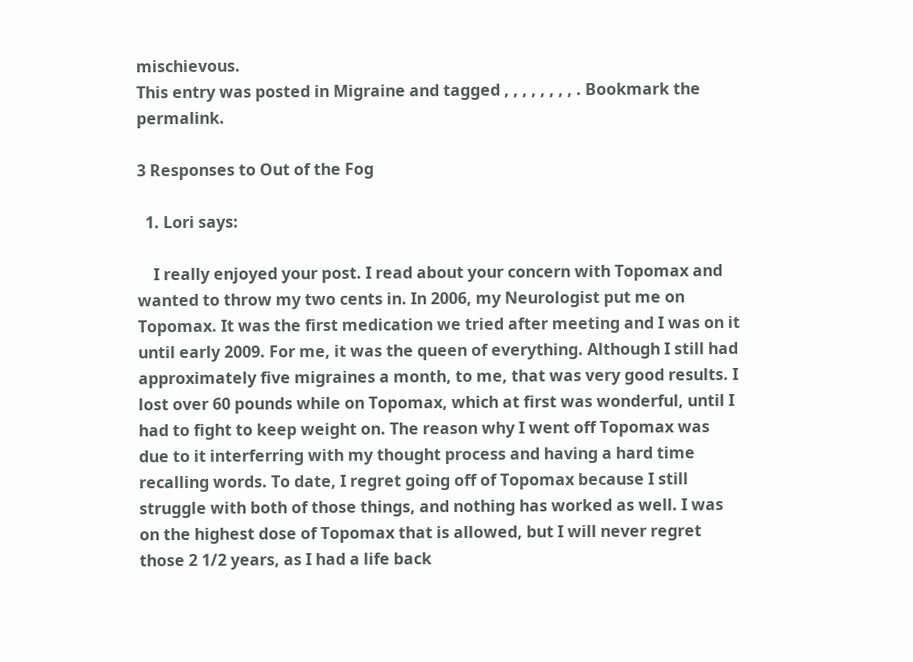mischievous.
This entry was posted in Migraine and tagged , , , , , , , , . Bookmark the permalink.

3 Responses to Out of the Fog

  1. Lori says:

    I really enjoyed your post. I read about your concern with Topomax and wanted to throw my two cents in. In 2006, my Neurologist put me on Topomax. It was the first medication we tried after meeting and I was on it until early 2009. For me, it was the queen of everything. Although I still had approximately five migraines a month, to me, that was very good results. I lost over 60 pounds while on Topomax, which at first was wonderful, until I had to fight to keep weight on. The reason why I went off Topomax was due to it interferring with my thought process and having a hard time recalling words. To date, I regret going off of Topomax because I still struggle with both of those things, and nothing has worked as well. I was on the highest dose of Topomax that is allowed, but I will never regret those 2 1/2 years, as I had a life back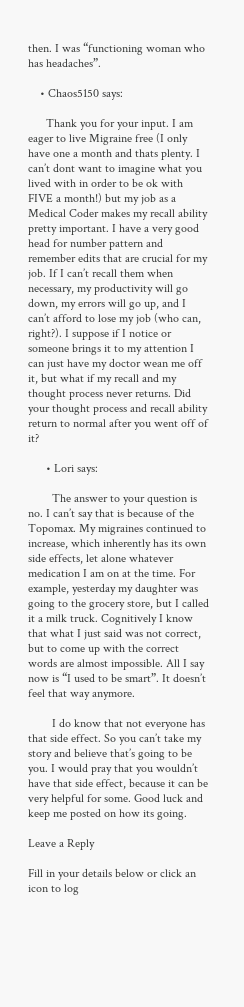then. I was “functioning woman who has headaches”.

    • Chaos5150 says:

      Thank you for your input. I am eager to live Migraine free (I only have one a month and thats plenty. I can’t dont want to imagine what you lived with in order to be ok with FIVE a month!) but my job as a Medical Coder makes my recall ability pretty important. I have a very good head for number pattern and remember edits that are crucial for my job. If I can’t recall them when necessary, my productivity will go down, my errors will go up, and I can’t afford to lose my job (who can, right?). I suppose if I notice or someone brings it to my attention I can just have my doctor wean me off it, but what if my recall and my thought process never returns. Did your thought process and recall ability return to normal after you went off of it?

      • Lori says:

        The answer to your question is no. I can’t say that is because of the Topomax. My migraines continued to increase, which inherently has its own side effects, let alone whatever medication I am on at the time. For example, yesterday my daughter was going to the grocery store, but I called it a milk truck. Cognitively I know that what I just said was not correct, but to come up with the correct words are almost impossible. All I say now is “I used to be smart”. It doesn’t feel that way anymore.

        I do know that not everyone has that side effect. So you can’t take my story and believe that’s going to be you. I would pray that you wouldn’t have that side effect, because it can be very helpful for some. Good luck and keep me posted on how its going.

Leave a Reply

Fill in your details below or click an icon to log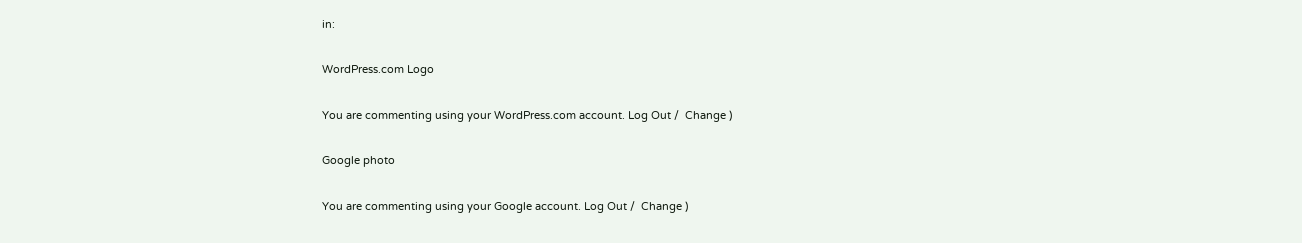in:

WordPress.com Logo

You are commenting using your WordPress.com account. Log Out /  Change )

Google photo

You are commenting using your Google account. Log Out /  Change )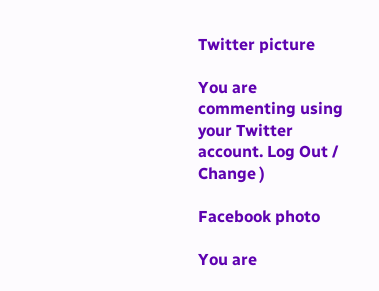Twitter picture

You are commenting using your Twitter account. Log Out /  Change )

Facebook photo

You are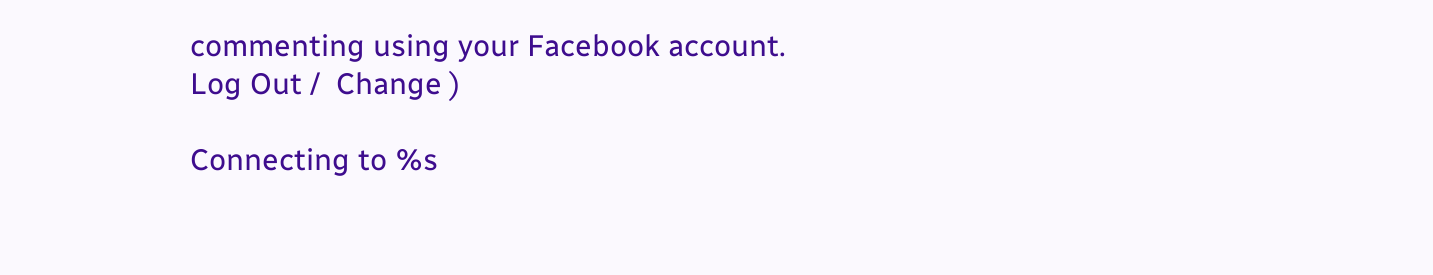commenting using your Facebook account. Log Out /  Change )

Connecting to %s